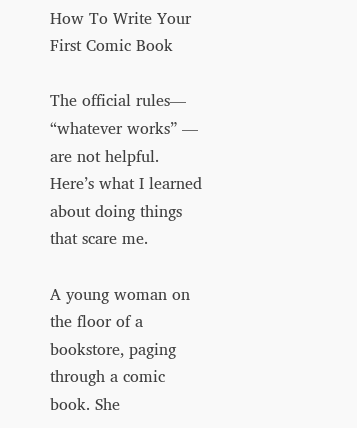How To Write Your First Comic Book

The official rules— “whatever works” — are not helpful. Here’s what I learned about doing things that scare me.

A young woman on the floor of a bookstore, paging through a comic book. She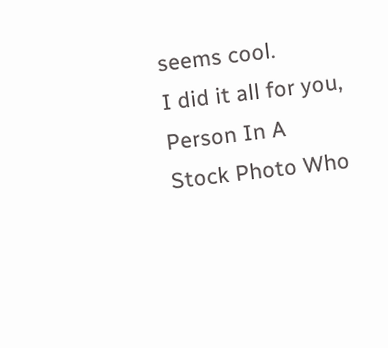seems cool.
I did it all for you, Person In A Stock Photo Who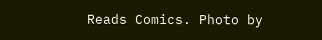Reads Comics. Photo by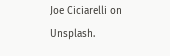Joe Ciciarelli on Unsplash.